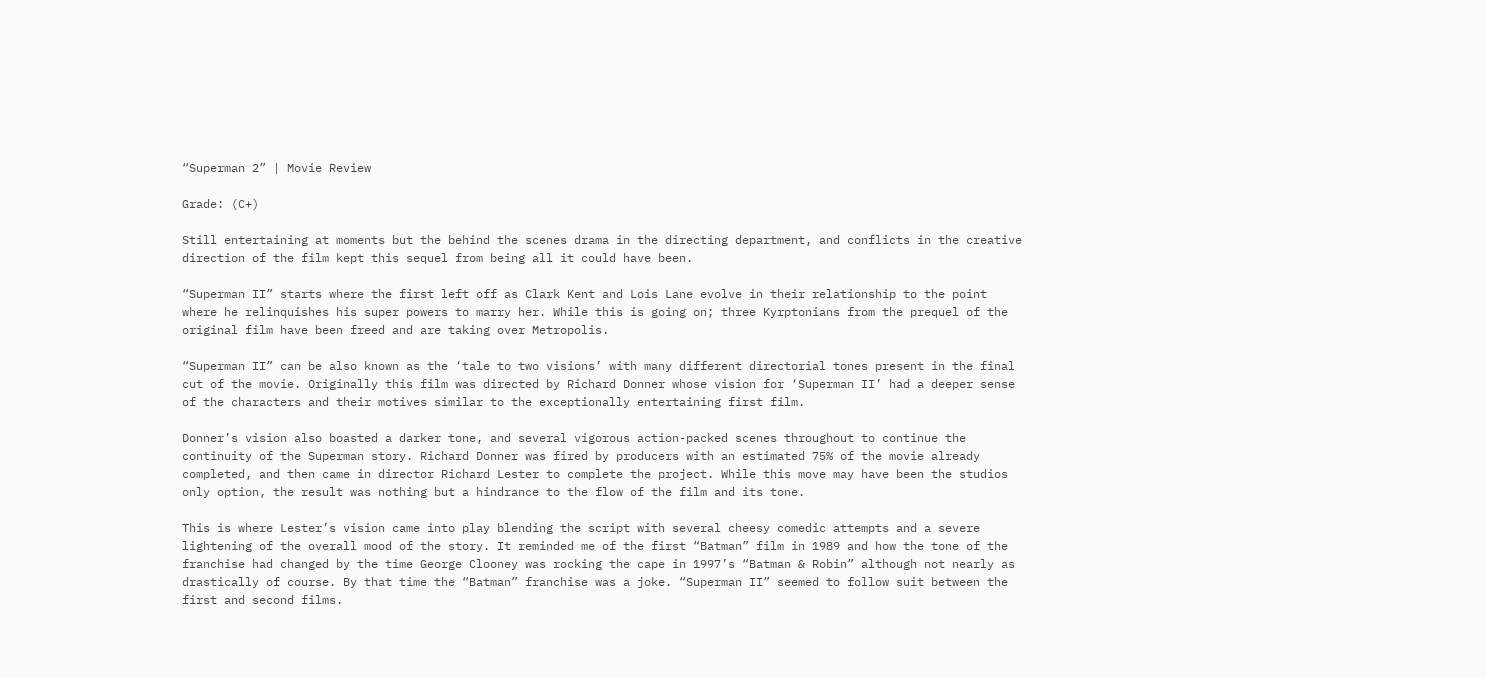“Superman 2” | Movie Review

Grade: (C+)

Still entertaining at moments but the behind the scenes drama in the directing department, and conflicts in the creative direction of the film kept this sequel from being all it could have been.

“Superman II” starts where the first left off as Clark Kent and Lois Lane evolve in their relationship to the point where he relinquishes his super powers to marry her. While this is going on; three Kyrptonians from the prequel of the original film have been freed and are taking over Metropolis.

“Superman II” can be also known as the ‘tale to two visions’ with many different directorial tones present in the final cut of the movie. Originally this film was directed by Richard Donner whose vision for ‘Superman II’ had a deeper sense of the characters and their motives similar to the exceptionally entertaining first film.

Donner’s vision also boasted a darker tone, and several vigorous action-packed scenes throughout to continue the continuity of the Superman story. Richard Donner was fired by producers with an estimated 75% of the movie already completed, and then came in director Richard Lester to complete the project. While this move may have been the studios only option, the result was nothing but a hindrance to the flow of the film and its tone.

This is where Lester’s vision came into play blending the script with several cheesy comedic attempts and a severe lightening of the overall mood of the story. It reminded me of the first “Batman” film in 1989 and how the tone of the franchise had changed by the time George Clooney was rocking the cape in 1997’s “Batman & Robin” although not nearly as drastically of course. By that time the “Batman” franchise was a joke. “Superman II” seemed to follow suit between the first and second films.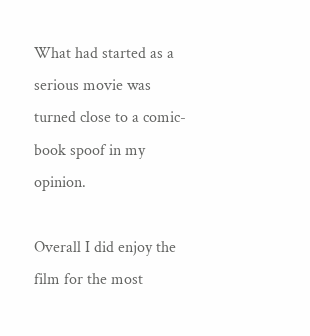What had started as a serious movie was turned close to a comic-book spoof in my opinion.

Overall I did enjoy the film for the most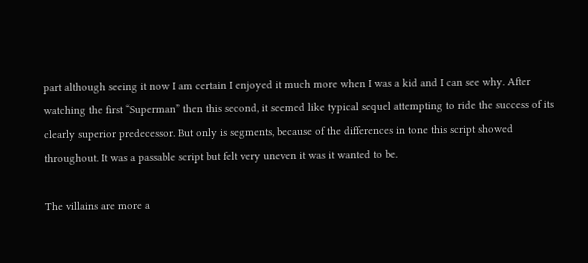part although seeing it now I am certain I enjoyed it much more when I was a kid and I can see why. After watching the first “Superman” then this second, it seemed like typical sequel attempting to ride the success of its clearly superior predecessor. But only is segments, because of the differences in tone this script showed throughout. It was a passable script but felt very uneven it was it wanted to be.

The villains are more a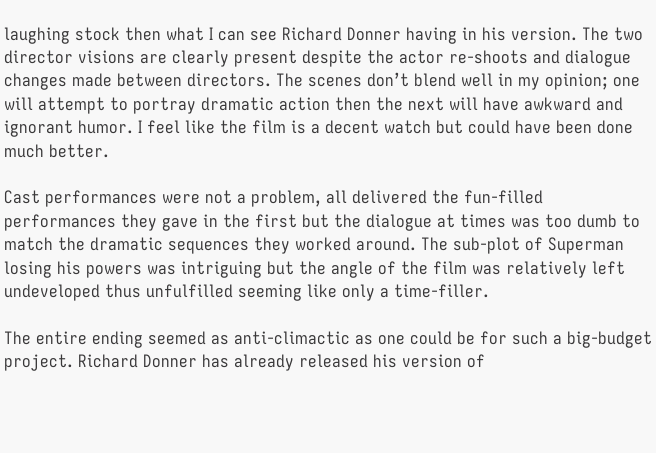laughing stock then what I can see Richard Donner having in his version. The two director visions are clearly present despite the actor re-shoots and dialogue changes made between directors. The scenes don’t blend well in my opinion; one will attempt to portray dramatic action then the next will have awkward and ignorant humor. I feel like the film is a decent watch but could have been done much better.

Cast performances were not a problem, all delivered the fun-filled performances they gave in the first but the dialogue at times was too dumb to match the dramatic sequences they worked around. The sub-plot of Superman losing his powers was intriguing but the angle of the film was relatively left undeveloped thus unfulfilled seeming like only a time-filler.

The entire ending seemed as anti-climactic as one could be for such a big-budget project. Richard Donner has already released his version of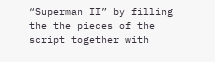“Superman II” by filling the the pieces of the script together with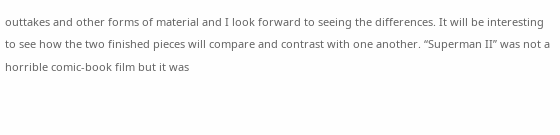outtakes and other forms of material and I look forward to seeing the differences. It will be interesting to see how the two finished pieces will compare and contrast with one another. “Superman II” was not a horrible comic-book film but it was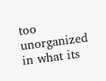too unorganized in what its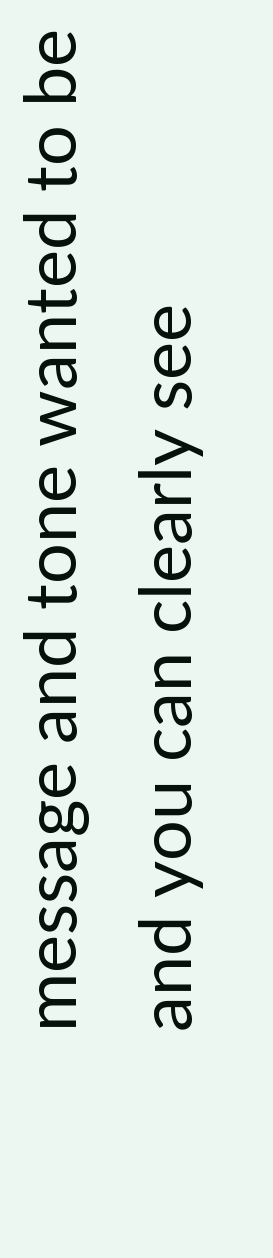message and tone wanted to be and you can clearly see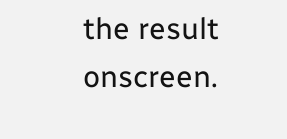the result onscreen.